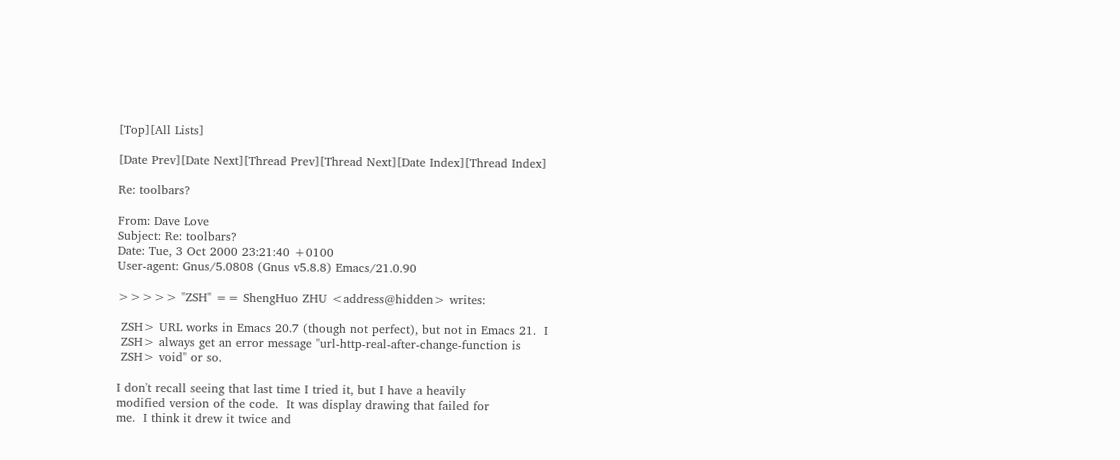[Top][All Lists]

[Date Prev][Date Next][Thread Prev][Thread Next][Date Index][Thread Index]

Re: toolbars?

From: Dave Love
Subject: Re: toolbars?
Date: Tue, 3 Oct 2000 23:21:40 +0100
User-agent: Gnus/5.0808 (Gnus v5.8.8) Emacs/21.0.90

>>>>> "ZSH" == ShengHuo ZHU <address@hidden> writes:

 ZSH> URL works in Emacs 20.7 (though not perfect), but not in Emacs 21.  I
 ZSH> always get an error message "url-http-real-after-change-function is
 ZSH> void" or so.

I don't recall seeing that last time I tried it, but I have a heavily
modified version of the code.  It was display drawing that failed for
me.  I think it drew it twice and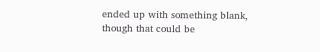ended up with something blank,
though that could be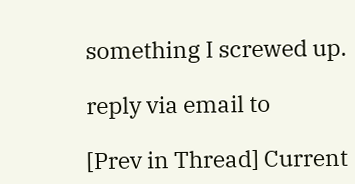something I screwed up.

reply via email to

[Prev in Thread] Current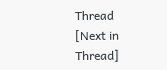Thread [Next in Thread]